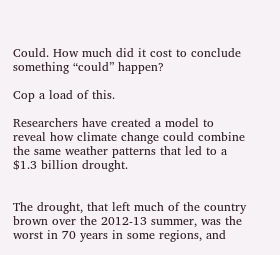Could. How much did it cost to conclude something “could” happen?

Cop a load of this.

Researchers have created a model to reveal how climate change could combine the same weather patterns that led to a $1.3 billion drought.


The drought, that left much of the country brown over the 2012-13 summer, was the worst in 70 years in some regions, and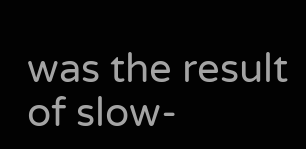was the result of slow-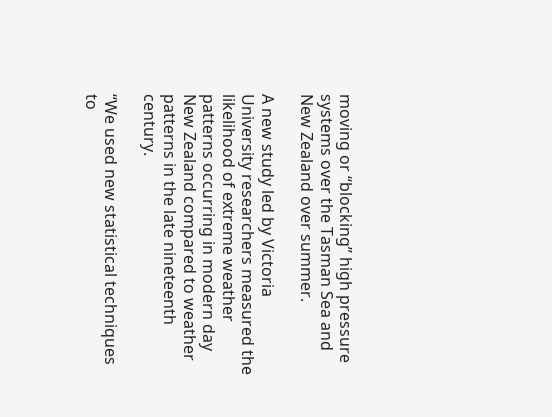moving or “blocking” high pressure systems over the Tasman Sea and New Zealand over summer.

A new study led by Victoria University researchers measured the likelihood of extreme weather patterns occurring in modern day New Zealand compared to weather patterns in the late nineteenth century.

“We used new statistical techniques to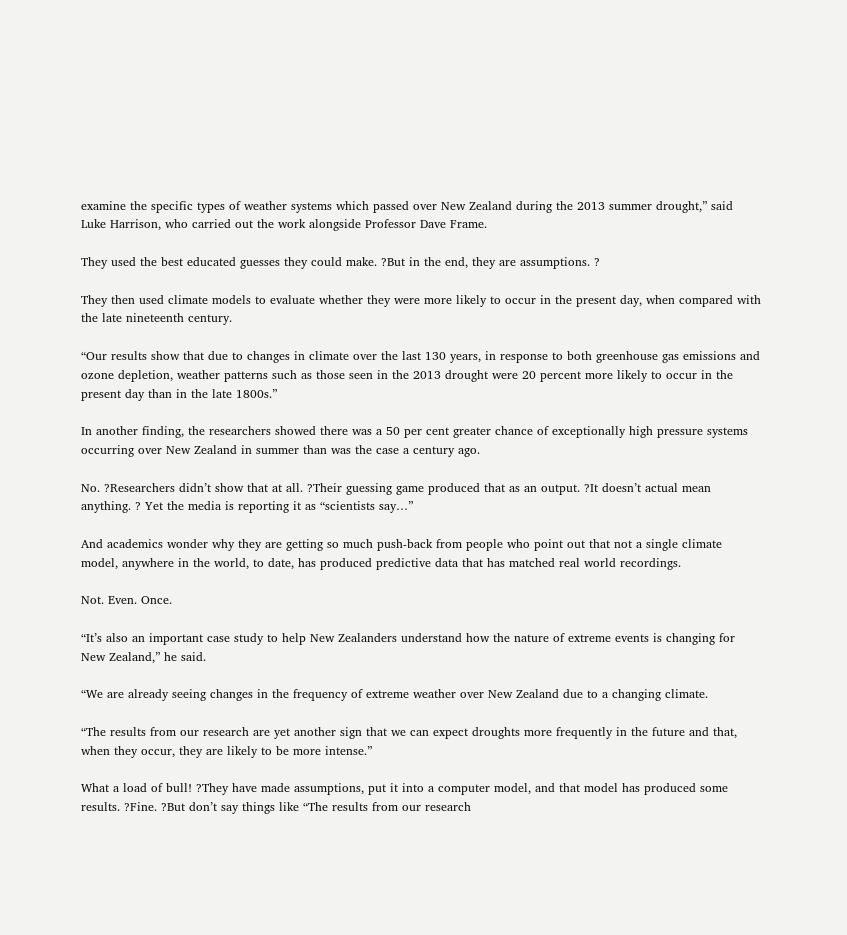examine the specific types of weather systems which passed over New Zealand during the 2013 summer drought,” said Luke Harrison, who carried out the work alongside Professor Dave Frame.

They used the best educated guesses they could make. ?But in the end, they are assumptions. ?

They then used climate models to evaluate whether they were more likely to occur in the present day, when compared with the late nineteenth century.

“Our results show that due to changes in climate over the last 130 years, in response to both greenhouse gas emissions and ozone depletion, weather patterns such as those seen in the 2013 drought were 20 percent more likely to occur in the present day than in the late 1800s.”

In another finding, the researchers showed there was a 50 per cent greater chance of exceptionally high pressure systems occurring over New Zealand in summer than was the case a century ago.

No. ?Researchers didn’t show that at all. ?Their guessing game produced that as an output. ?It doesn’t actual mean anything. ? Yet the media is reporting it as “scientists say…”

And academics wonder why they are getting so much push-back from people who point out that not a single climate model, anywhere in the world, to date, has produced predictive data that has matched real world recordings.

Not. Even. Once.

“It’s also an important case study to help New Zealanders understand how the nature of extreme events is changing for New Zealand,” he said.

“We are already seeing changes in the frequency of extreme weather over New Zealand due to a changing climate.

“The results from our research are yet another sign that we can expect droughts more frequently in the future and that, when they occur, they are likely to be more intense.”

What a load of bull! ?They have made assumptions, put it into a computer model, and that model has produced some results. ?Fine. ?But don’t say things like “The results from our research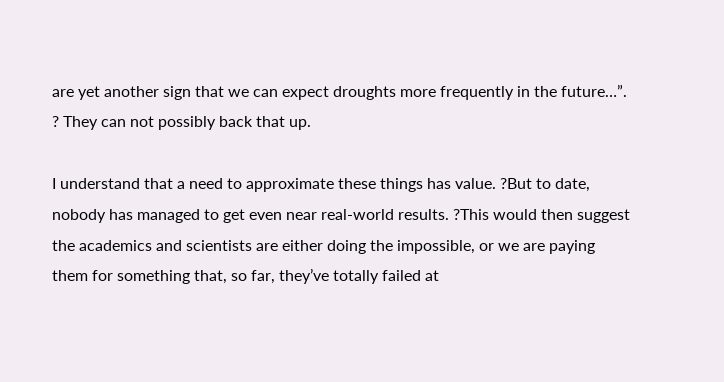are yet another sign that we can expect droughts more frequently in the future…”. ? They can not possibly back that up.

I understand that a need to approximate these things has value. ?But to date, nobody has managed to get even near real-world results. ?This would then suggest the academics and scientists are either doing the impossible, or we are paying them for something that, so far, they’ve totally failed at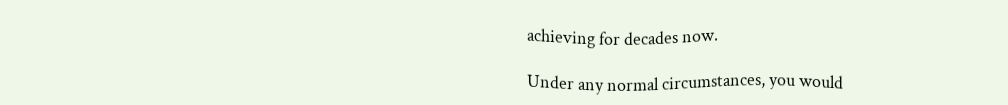achieving for decades now.

Under any normal circumstances, you would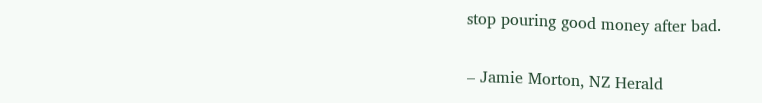stop pouring good money after bad.


– Jamie Morton, NZ Herald